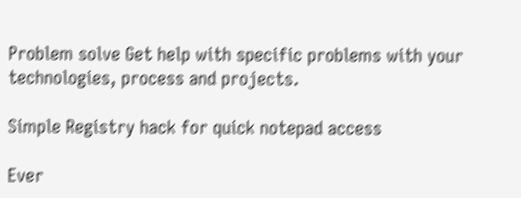Problem solve Get help with specific problems with your technologies, process and projects.

Simple Registry hack for quick notepad access

Ever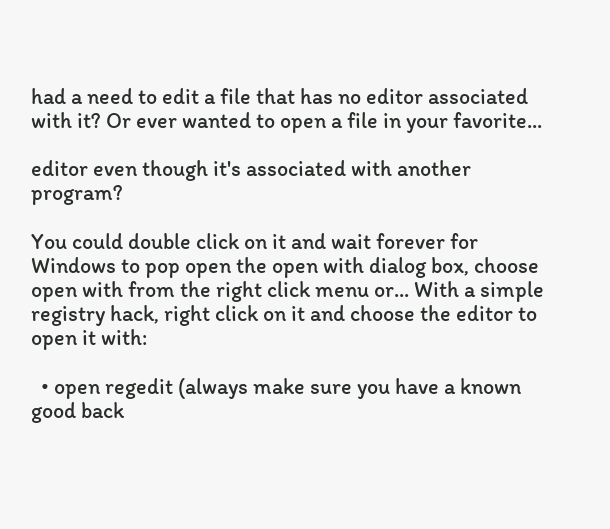had a need to edit a file that has no editor associated with it? Or ever wanted to open a file in your favorite...

editor even though it's associated with another program?

You could double click on it and wait forever for Windows to pop open the open with dialog box, choose open with from the right click menu or... With a simple registry hack, right click on it and choose the editor to open it with:

  • open regedit (always make sure you have a known good back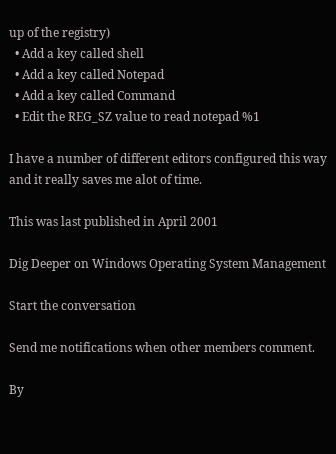up of the registry)
  • Add a key called shell
  • Add a key called Notepad
  • Add a key called Command
  • Edit the REG_SZ value to read notepad %1

I have a number of different editors configured this way and it really saves me alot of time.

This was last published in April 2001

Dig Deeper on Windows Operating System Management

Start the conversation

Send me notifications when other members comment.

By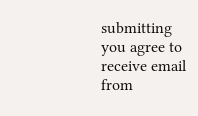submitting you agree to receive email from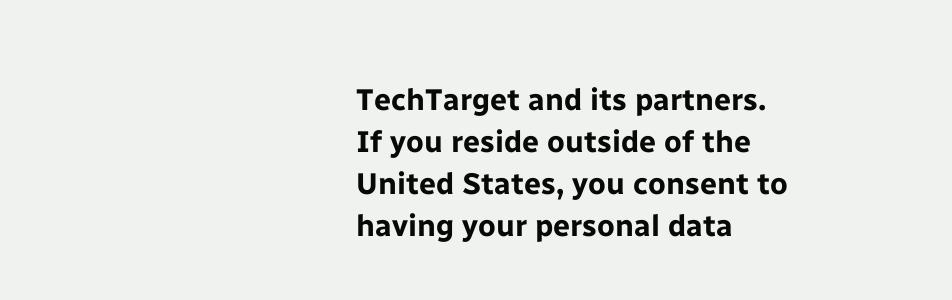TechTarget and its partners. If you reside outside of the United States, you consent to having your personal data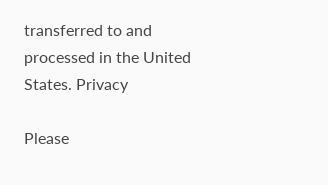transferred to and processed in the United States. Privacy

Please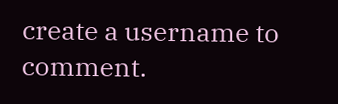create a username to comment.